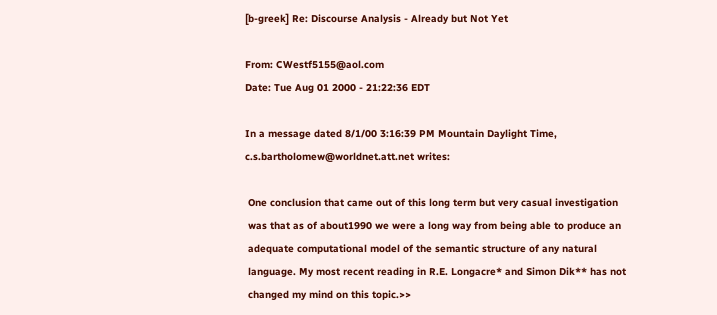[b-greek] Re: Discourse Analysis - Already but Not Yet

From: CWestf5155@aol.com
Date: Tue Aug 01 2000 - 21:22:36 EDT

In a message dated 8/1/00 3:16:39 PM Mountain Daylight Time,
c.s.bartholomew@worldnet.att.net writes:

 One conclusion that came out of this long term but very casual investigation
 was that as of about1990 we were a long way from being able to produce an
 adequate computational model of the semantic structure of any natural
 language. My most recent reading in R.E. Longacre* and Simon Dik** has not
 changed my mind on this topic.>>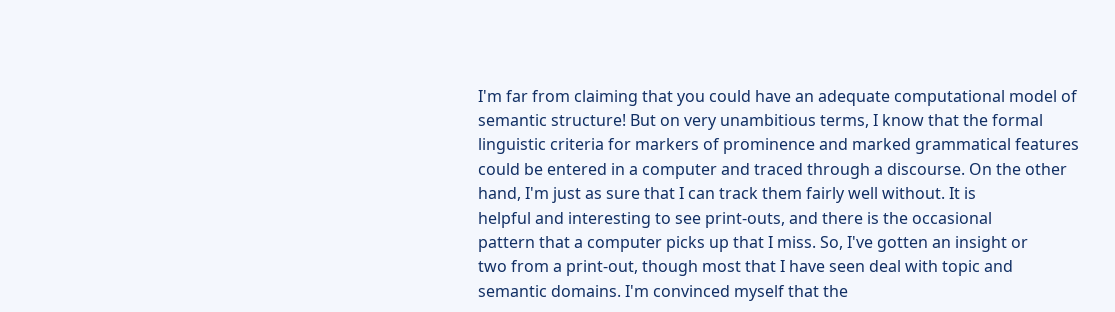I'm far from claiming that you could have an adequate computational model of
semantic structure! But on very unambitious terms, I know that the formal
linguistic criteria for markers of prominence and marked grammatical features
could be entered in a computer and traced through a discourse. On the other
hand, I'm just as sure that I can track them fairly well without. It is
helpful and interesting to see print-outs, and there is the occasional
pattern that a computer picks up that I miss. So, I've gotten an insight or
two from a print-out, though most that I have seen deal with topic and
semantic domains. I'm convinced myself that the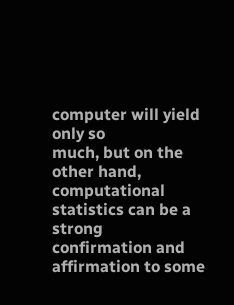computer will yield only so
much, but on the other hand, computational statistics can be a strong
confirmation and affirmation to some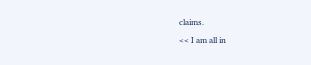claims.
<< I am all in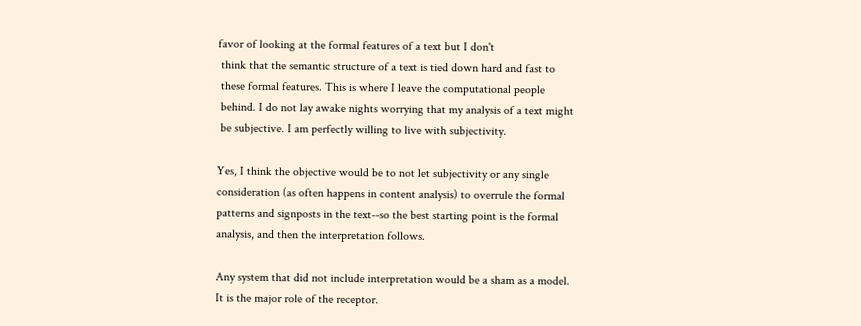favor of looking at the formal features of a text but I don't
 think that the semantic structure of a text is tied down hard and fast to
 these formal features. This is where I leave the computational people
 behind. I do not lay awake nights worrying that my analysis of a text might
 be subjective. I am perfectly willing to live with subjectivity.

Yes, I think the objective would be to not let subjectivity or any single
consideration (as often happens in content analysis) to overrule the formal
patterns and signposts in the text--so the best starting point is the formal
analysis, and then the interpretation follows.

Any system that did not include interpretation would be a sham as a model.
It is the major role of the receptor.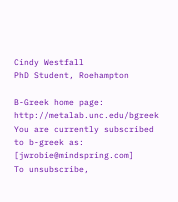Cindy Westfall
PhD Student, Roehampton

B-Greek home page: http://metalab.unc.edu/bgreek
You are currently subscribed to b-greek as: [jwrobie@mindspring.com]
To unsubscribe,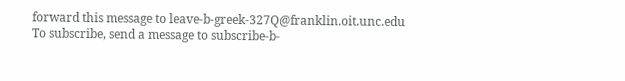forward this message to leave-b-greek-327Q@franklin.oit.unc.edu
To subscribe, send a message to subscribe-b-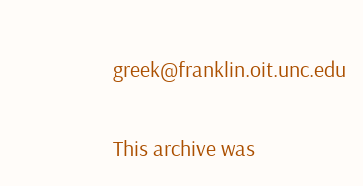greek@franklin.oit.unc.edu

This archive was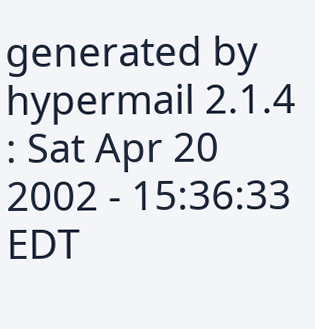generated by hypermail 2.1.4 : Sat Apr 20 2002 - 15:36:33 EDT